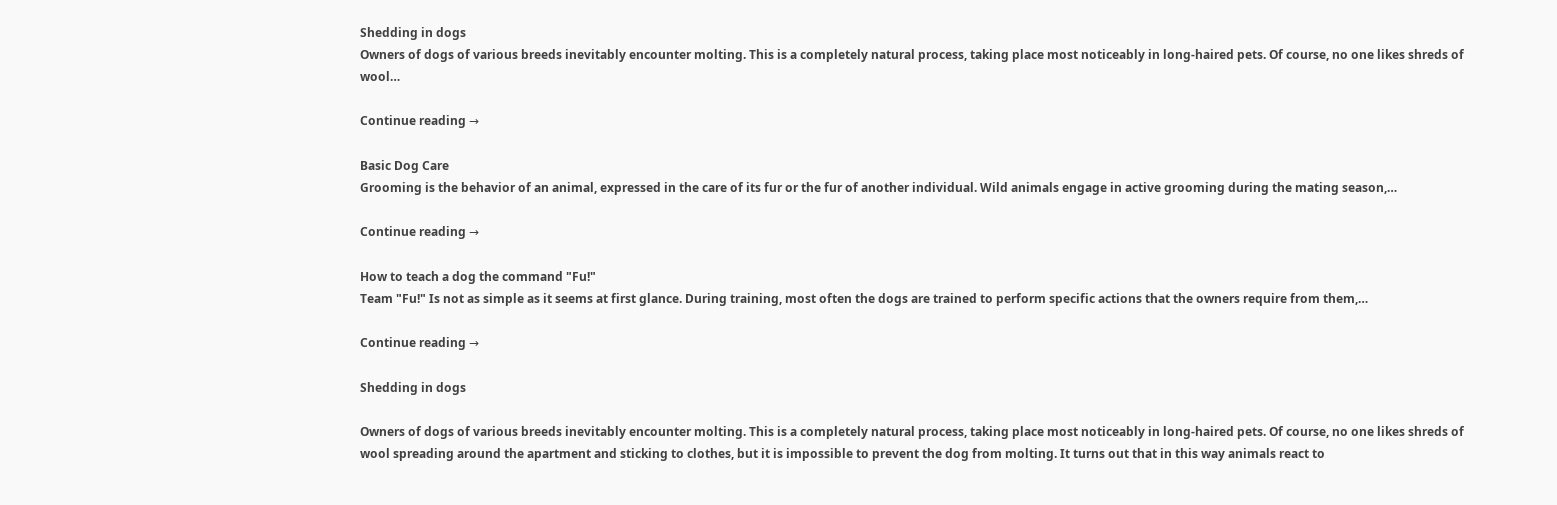Shedding in dogs
Owners of dogs of various breeds inevitably encounter molting. This is a completely natural process, taking place most noticeably in long-haired pets. Of course, no one likes shreds of wool…

Continue reading →

Basic Dog Care
Grooming is the behavior of an animal, expressed in the care of its fur or the fur of another individual. Wild animals engage in active grooming during the mating season,…

Continue reading →

How to teach a dog the command "Fu!"
Team "Fu!" Is not as simple as it seems at first glance. During training, most often the dogs are trained to perform specific actions that the owners require from them,…

Continue reading →

Shedding in dogs

Owners of dogs of various breeds inevitably encounter molting. This is a completely natural process, taking place most noticeably in long-haired pets. Of course, no one likes shreds of wool spreading around the apartment and sticking to clothes, but it is impossible to prevent the dog from molting. It turns out that in this way animals react to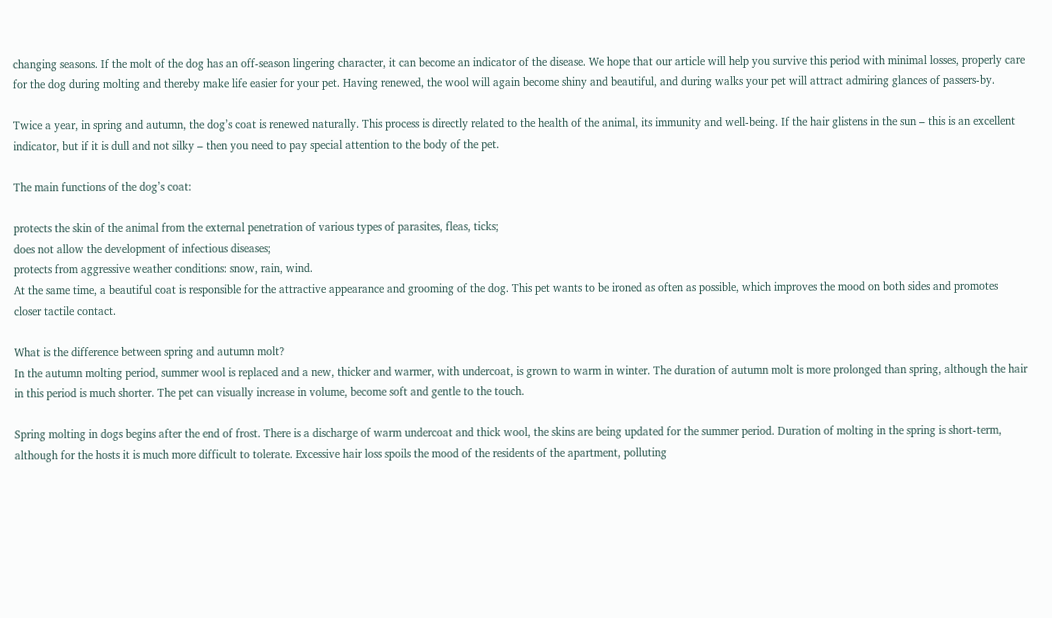changing seasons. If the molt of the dog has an off-season lingering character, it can become an indicator of the disease. We hope that our article will help you survive this period with minimal losses, properly care for the dog during molting and thereby make life easier for your pet. Having renewed, the wool will again become shiny and beautiful, and during walks your pet will attract admiring glances of passers-by.

Twice a year, in spring and autumn, the dog’s coat is renewed naturally. This process is directly related to the health of the animal, its immunity and well-being. If the hair glistens in the sun – this is an excellent indicator, but if it is dull and not silky – then you need to pay special attention to the body of the pet.

The main functions of the dog’s coat:

protects the skin of the animal from the external penetration of various types of parasites, fleas, ticks;
does not allow the development of infectious diseases;
protects from aggressive weather conditions: snow, rain, wind.
At the same time, a beautiful coat is responsible for the attractive appearance and grooming of the dog. This pet wants to be ironed as often as possible, which improves the mood on both sides and promotes closer tactile contact.

What is the difference between spring and autumn molt?
In the autumn molting period, summer wool is replaced and a new, thicker and warmer, with undercoat, is grown to warm in winter. The duration of autumn molt is more prolonged than spring, although the hair in this period is much shorter. The pet can visually increase in volume, become soft and gentle to the touch.

Spring molting in dogs begins after the end of frost. There is a discharge of warm undercoat and thick wool, the skins are being updated for the summer period. Duration of molting in the spring is short-term, although for the hosts it is much more difficult to tolerate. Excessive hair loss spoils the mood of the residents of the apartment, polluting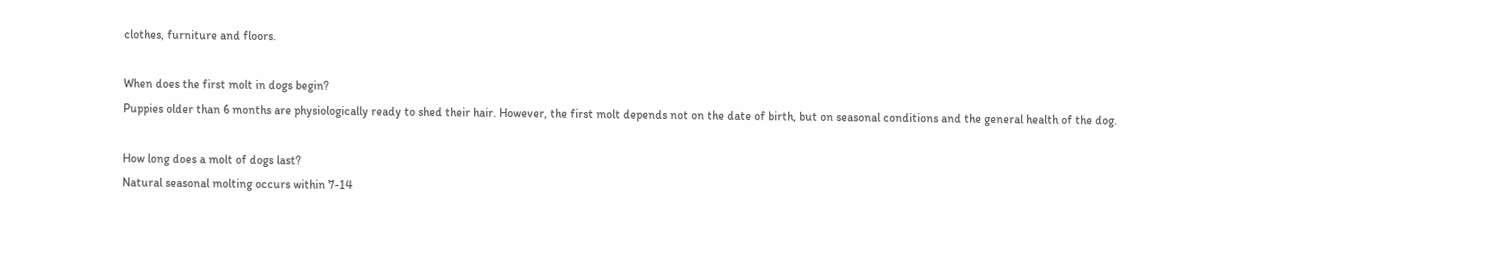clothes, furniture and floors.

When does the first molt in dogs begin?
Puppies older than 6 months are physiologically ready to shed their hair. However, the first molt depends not on the date of birth, but on seasonal conditions and the general health of the dog.

How long does a molt of dogs last?
Natural seasonal molting occurs within 7-14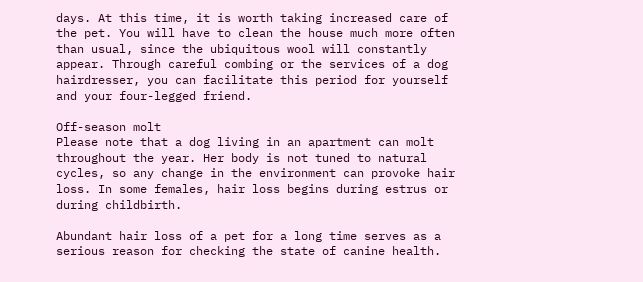days. At this time, it is worth taking increased care of the pet. You will have to clean the house much more often than usual, since the ubiquitous wool will constantly appear. Through careful combing or the services of a dog hairdresser, you can facilitate this period for yourself and your four-legged friend.

Off-season molt
Please note that a dog living in an apartment can molt throughout the year. Her body is not tuned to natural cycles, so any change in the environment can provoke hair loss. In some females, hair loss begins during estrus or during childbirth.

Abundant hair loss of a pet for a long time serves as a serious reason for checking the state of canine health.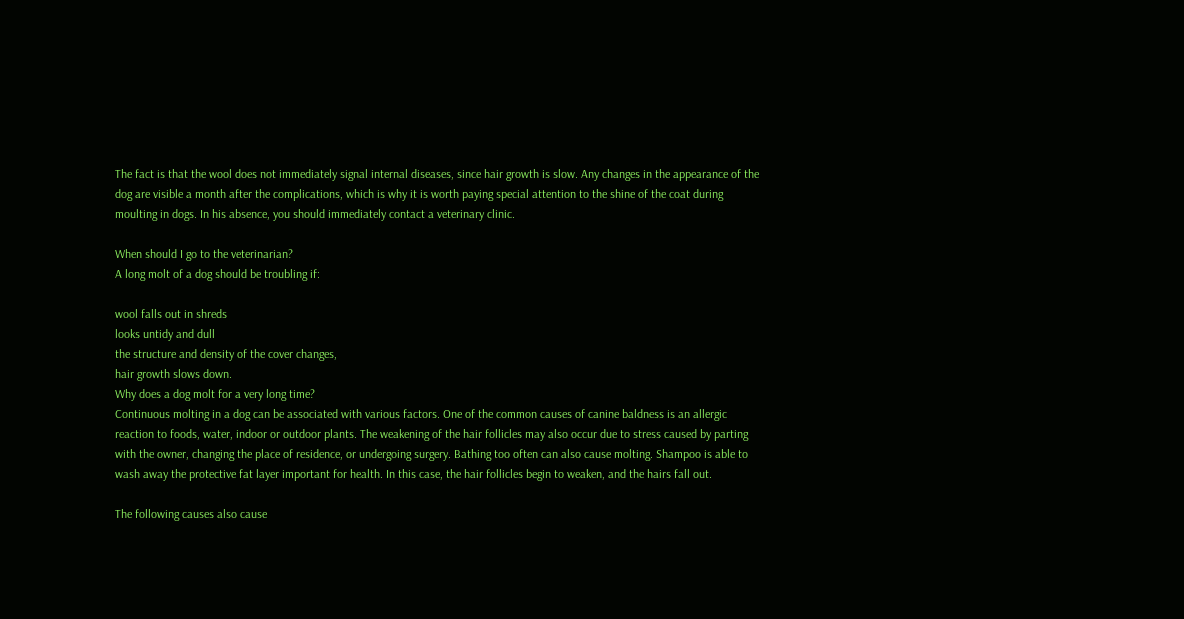The fact is that the wool does not immediately signal internal diseases, since hair growth is slow. Any changes in the appearance of the dog are visible a month after the complications, which is why it is worth paying special attention to the shine of the coat during moulting in dogs. In his absence, you should immediately contact a veterinary clinic.

When should I go to the veterinarian?
A long molt of a dog should be troubling if:

wool falls out in shreds
looks untidy and dull
the structure and density of the cover changes,
hair growth slows down.
Why does a dog molt for a very long time?
Continuous molting in a dog can be associated with various factors. One of the common causes of canine baldness is an allergic reaction to foods, water, indoor or outdoor plants. The weakening of the hair follicles may also occur due to stress caused by parting with the owner, changing the place of residence, or undergoing surgery. Bathing too often can also cause molting. Shampoo is able to wash away the protective fat layer important for health. In this case, the hair follicles begin to weaken, and the hairs fall out.

The following causes also cause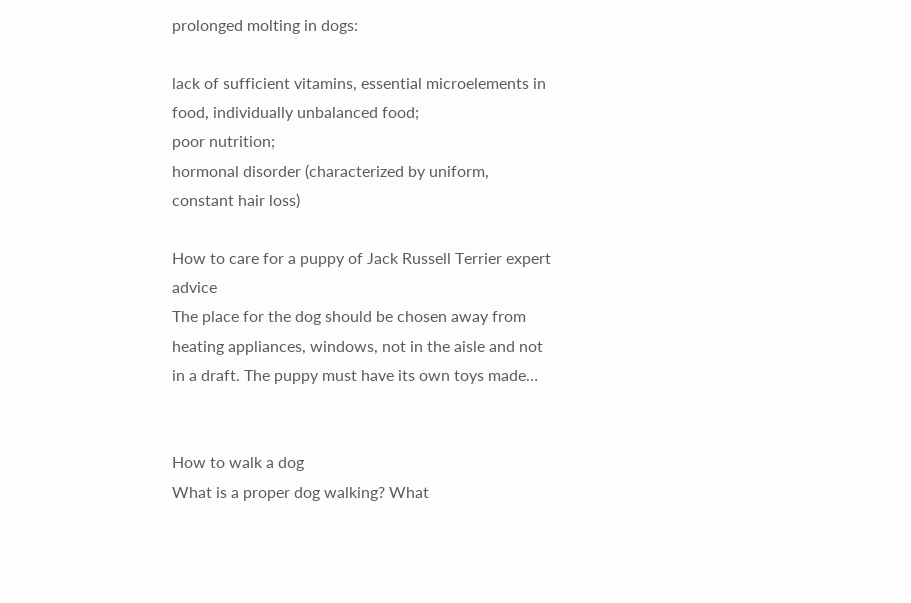prolonged molting in dogs:

lack of sufficient vitamins, essential microelements in food, individually unbalanced food;
poor nutrition;
hormonal disorder (characterized by uniform, constant hair loss)

How to care for a puppy of Jack Russell Terrier expert advice
The place for the dog should be chosen away from heating appliances, windows, not in the aisle and not in a draft. The puppy must have its own toys made…


How to walk a dog
What is a proper dog walking? What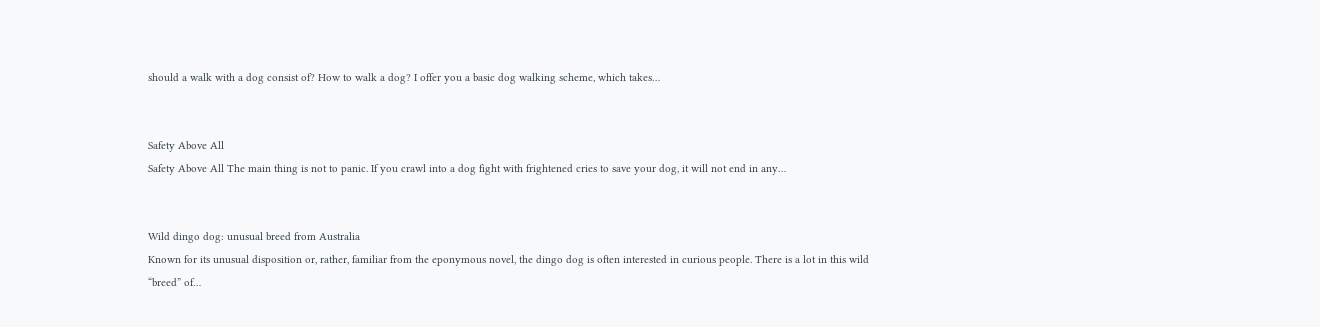should a walk with a dog consist of? How to walk a dog? I offer you a basic dog walking scheme, which takes…


Safety Above All
Safety Above All The main thing is not to panic. If you crawl into a dog fight with frightened cries to save your dog, it will not end in any…


Wild dingo dog: unusual breed from Australia
Known for its unusual disposition or, rather, familiar from the eponymous novel, the dingo dog is often interested in curious people. There is a lot in this wild “breed” of…